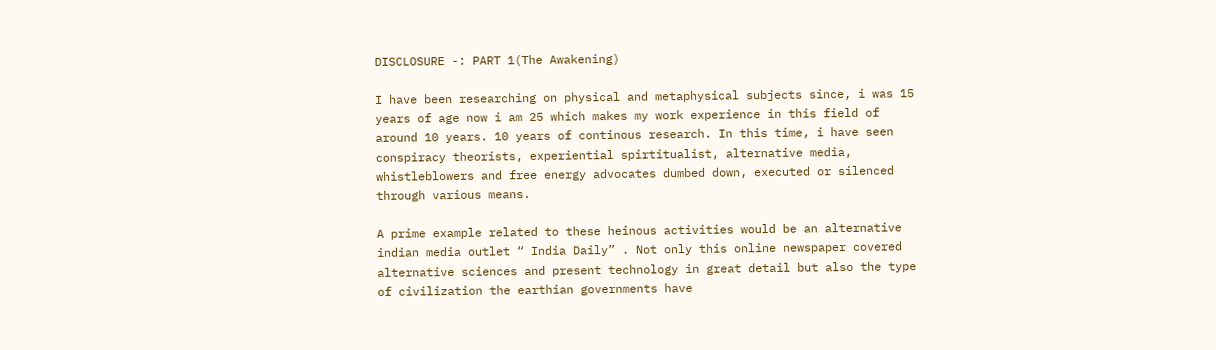DISCLOSURE -: PART 1(The Awakening)

I have been researching on physical and metaphysical subjects since, i was 15 years of age now i am 25 which makes my work experience in this field of around 10 years. 10 years of continous research. In this time, i have seen conspiracy theorists, experiential spirtitualist, alternative media, whistleblowers and free energy advocates dumbed down, executed or silenced through various means.

A prime example related to these heinous activities would be an alternative indian media outlet “ India Daily” . Not only this online newspaper covered alternative sciences and present technology in great detail but also the type of civilization the earthian governments have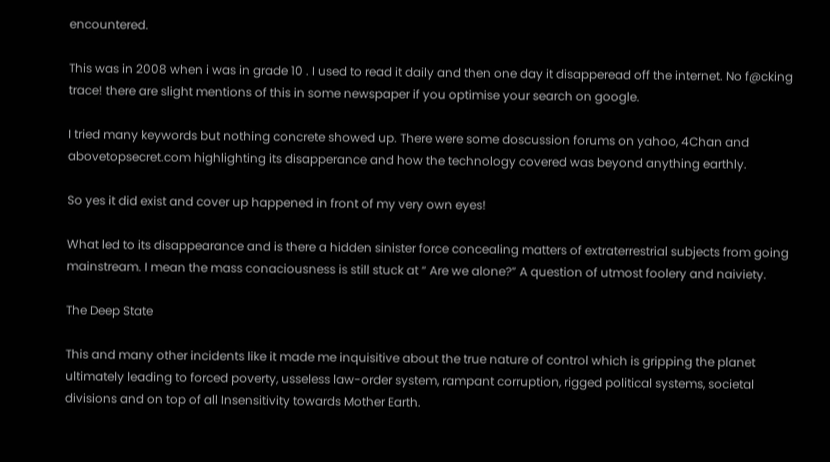encountered.

This was in 2008 when i was in grade 10 . I used to read it daily and then one day it disapperead off the internet. No f@cking trace! there are slight mentions of this in some newspaper if you optimise your search on google.

I tried many keywords but nothing concrete showed up. There were some doscussion forums on yahoo, 4Chan and abovetopsecret.com highlighting its disapperance and how the technology covered was beyond anything earthly.

So yes it did exist and cover up happened in front of my very own eyes!

What led to its disappearance and is there a hidden sinister force concealing matters of extraterrestrial subjects from going mainstream. I mean the mass conaciousness is still stuck at “ Are we alone?” A question of utmost foolery and naiviety.

The Deep State

This and many other incidents like it made me inquisitive about the true nature of control which is gripping the planet ultimately leading to forced poverty, usseless law-order system, rampant corruption, rigged political systems, societal divisions and on top of all Insensitivity towards Mother Earth.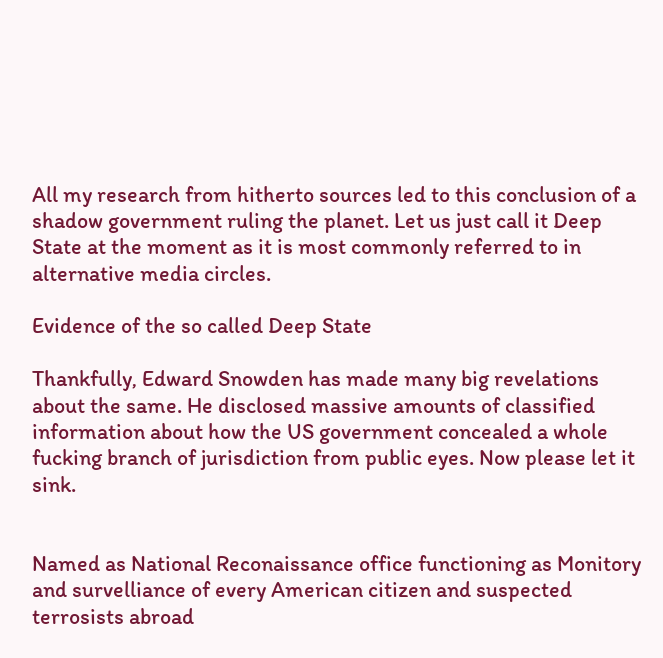All my research from hitherto sources led to this conclusion of a shadow government ruling the planet. Let us just call it Deep State at the moment as it is most commonly referred to in alternative media circles.

Evidence of the so called Deep State

Thankfully, Edward Snowden has made many big revelations about the same. He disclosed massive amounts of classified information about how the US government concealed a whole fucking branch of jurisdiction from public eyes. Now please let it sink.


Named as National Reconaissance office functioning as Monitory and survelliance of every American citizen and suspected terrosists abroad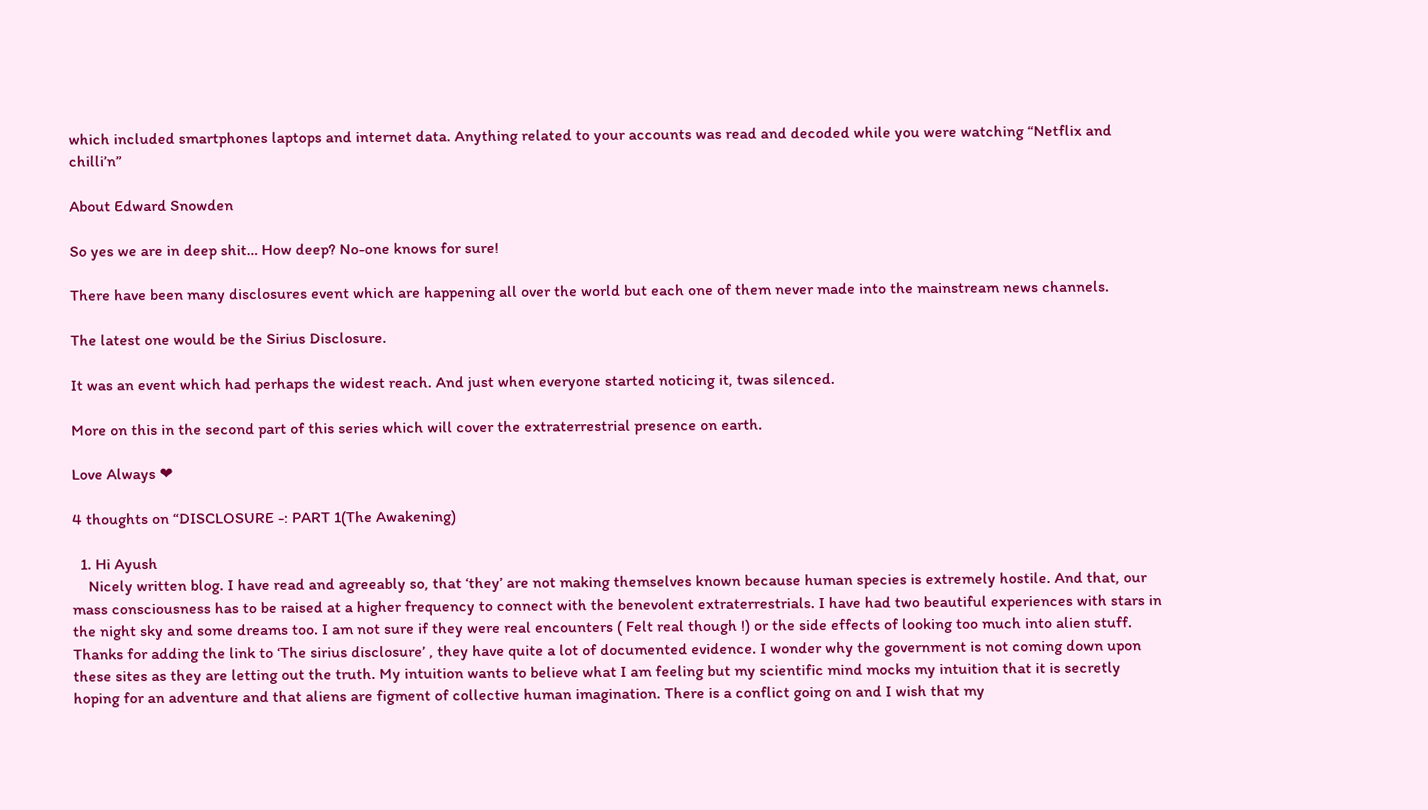which included smartphones laptops and internet data. Anything related to your accounts was read and decoded while you were watching “Netflix and chilli’n”

About Edward Snowden

So yes we are in deep shit… How deep? No-one knows for sure!

There have been many disclosures event which are happening all over the world but each one of them never made into the mainstream news channels.

The latest one would be the Sirius Disclosure.

It was an event which had perhaps the widest reach. And just when everyone started noticing it, twas silenced.

More on this in the second part of this series which will cover the extraterrestrial presence on earth.

Love Always ❤

4 thoughts on “DISCLOSURE -: PART 1(The Awakening)

  1. Hi Ayush
    Nicely written blog. I have read and agreeably so, that ‘they’ are not making themselves known because human species is extremely hostile. And that, our mass consciousness has to be raised at a higher frequency to connect with the benevolent extraterrestrials. I have had two beautiful experiences with stars in the night sky and some dreams too. I am not sure if they were real encounters ( Felt real though !) or the side effects of looking too much into alien stuff. Thanks for adding the link to ‘The sirius disclosure’ , they have quite a lot of documented evidence. I wonder why the government is not coming down upon these sites as they are letting out the truth. My intuition wants to believe what I am feeling but my scientific mind mocks my intuition that it is secretly hoping for an adventure and that aliens are figment of collective human imagination. There is a conflict going on and I wish that my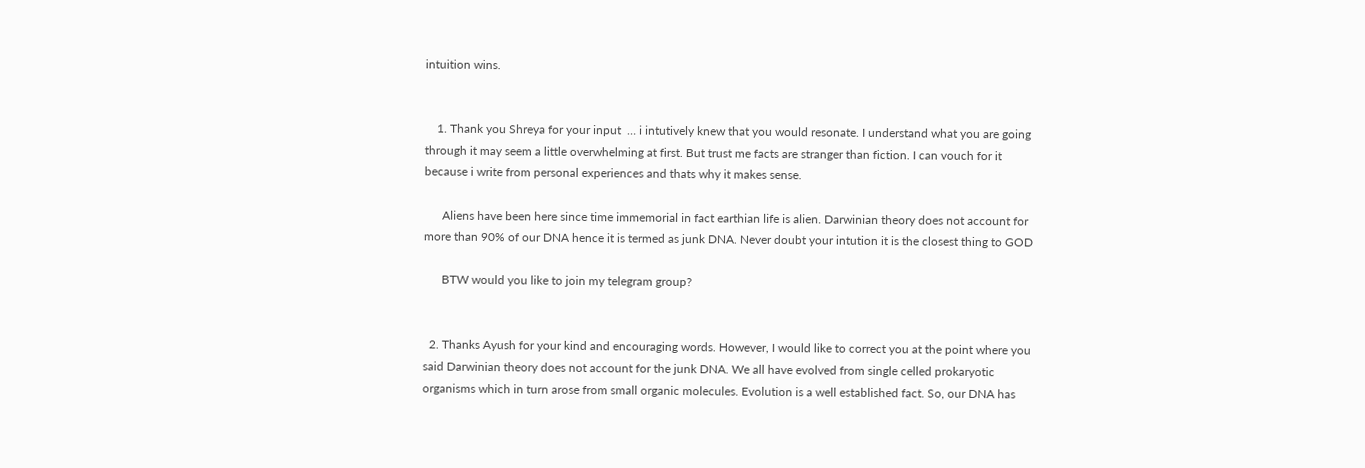intuition wins.


    1. Thank you Shreya for your input  … i intutively knew that you would resonate. I understand what you are going through it may seem a little overwhelming at first. But trust me facts are stranger than fiction. I can vouch for it because i write from personal experiences and thats why it makes sense.

      Aliens have been here since time immemorial in fact earthian life is alien. Darwinian theory does not account for more than 90% of our DNA hence it is termed as junk DNA. Never doubt your intution it is the closest thing to GOD

      BTW would you like to join my telegram group?


  2. Thanks Ayush for your kind and encouraging words. However, I would like to correct you at the point where you said Darwinian theory does not account for the junk DNA. We all have evolved from single celled prokaryotic organisms which in turn arose from small organic molecules. Evolution is a well established fact. So, our DNA has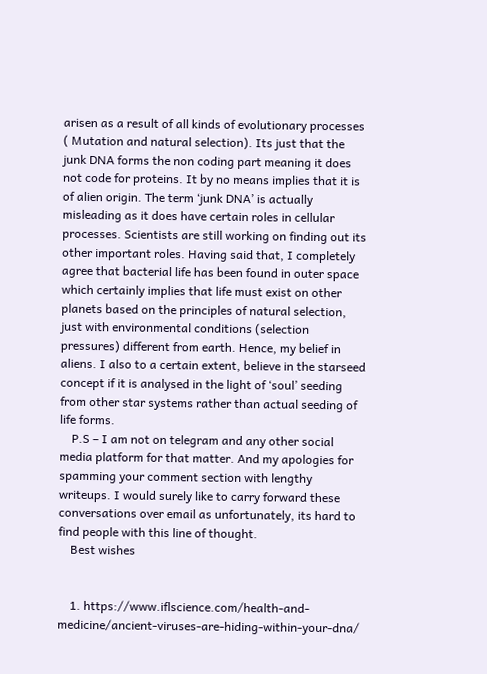arisen as a result of all kinds of evolutionary processes ( Mutation and natural selection). Its just that the junk DNA forms the non coding part meaning it does not code for proteins. It by no means implies that it is of alien origin. The term ‘junk DNA’ is actually misleading as it does have certain roles in cellular processes. Scientists are still working on finding out its other important roles. Having said that, I completely agree that bacterial life has been found in outer space which certainly implies that life must exist on other planets based on the principles of natural selection, just with environmental conditions (selection pressures) different from earth. Hence, my belief in aliens. I also to a certain extent, believe in the starseed concept if it is analysed in the light of ‘soul’ seeding from other star systems rather than actual seeding of life forms.
    P.S – I am not on telegram and any other social media platform for that matter. And my apologies for spamming your comment section with lengthy writeups. I would surely like to carry forward these conversations over email as unfortunately, its hard to find people with this line of thought.
    Best wishes


    1. https://www.iflscience.com/health-and-medicine/ancient-viruses-are-hiding-within-your-dna/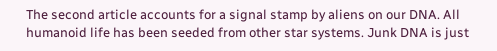The second article accounts for a signal stamp by aliens on our DNA. All humanoid life has been seeded from other star systems. Junk DNA is just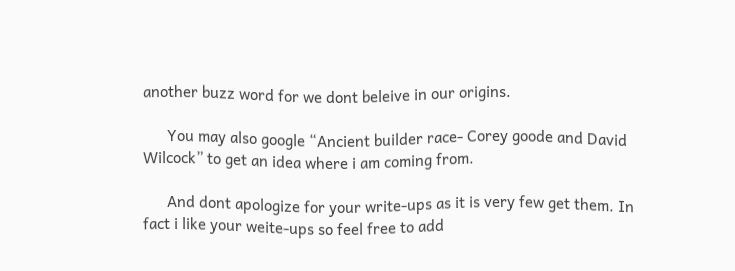another buzz word for we dont beleive in our origins.

      You may also google “Ancient builder race- Corey goode and David Wilcock” to get an idea where i am coming from.

      And dont apologize for your write-ups as it is very few get them. In fact i like your weite-ups so feel free to add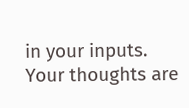in your inputs. Your thoughts are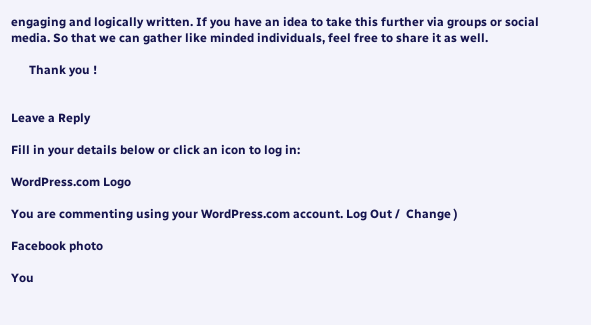engaging and logically written. If you have an idea to take this further via groups or social media. So that we can gather like minded individuals, feel free to share it as well.

      Thank you !


Leave a Reply

Fill in your details below or click an icon to log in:

WordPress.com Logo

You are commenting using your WordPress.com account. Log Out /  Change )

Facebook photo

You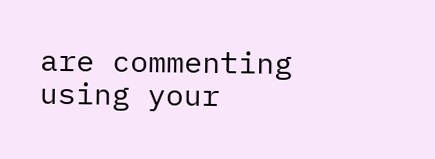are commenting using your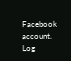Facebook account. Log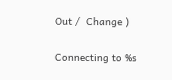Out /  Change )

Connecting to %s